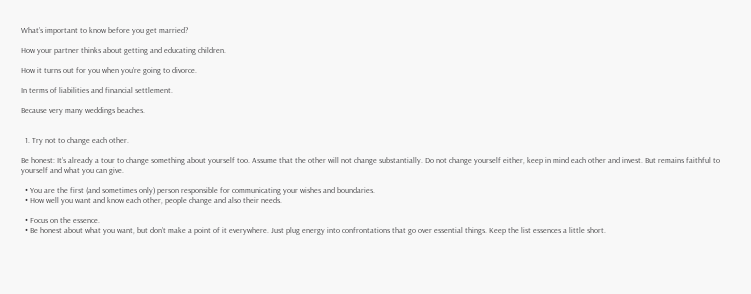What’s important to know before you get married?

How your partner thinks about getting and educating children.

How it turns out for you when you’re going to divorce.

In terms of liabilities and financial settlement.

Because very many weddings beaches.


  1. Try not to change each other.

Be honest: It’s already a tour to change something about yourself too. Assume that the other will not change substantially. Do not change yourself either, keep in mind each other and invest. But remains faithful to yourself and what you can give.

  • You are the first (and sometimes only) person responsible for communicating your wishes and boundaries.
  • How well you want and know each other, people change and also their needs.

  • Focus on the essence.
  • Be honest about what you want, but don’t make a point of it everywhere. Just plug energy into confrontations that go over essential things. Keep the list essences a little short.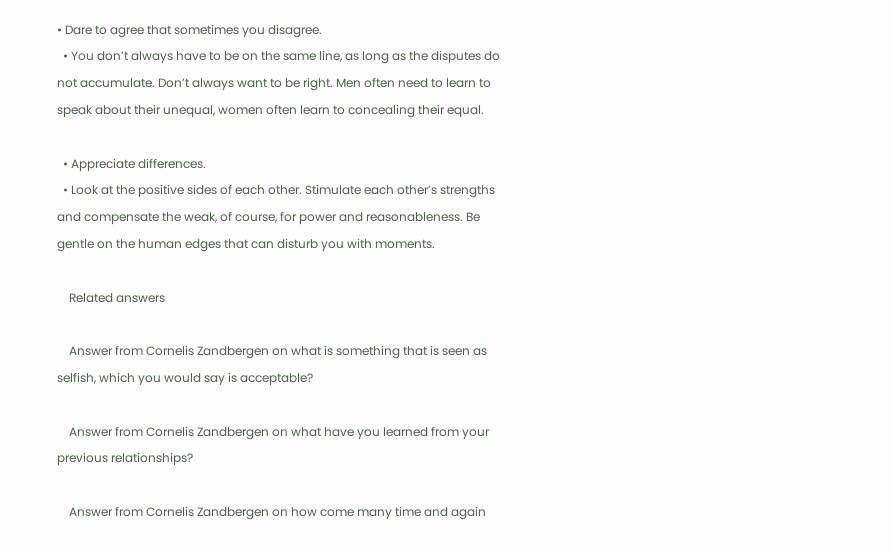• Dare to agree that sometimes you disagree.
  • You don’t always have to be on the same line, as long as the disputes do not accumulate. Don’t always want to be right. Men often need to learn to speak about their unequal, women often learn to concealing their equal.

  • Appreciate differences.
  • Look at the positive sides of each other. Stimulate each other’s strengths and compensate the weak, of course, for power and reasonableness. Be gentle on the human edges that can disturb you with moments.

    Related answers

    Answer from Cornelis Zandbergen on what is something that is seen as selfish, which you would say is acceptable?

    Answer from Cornelis Zandbergen on what have you learned from your previous relationships?

    Answer from Cornelis Zandbergen on how come many time and again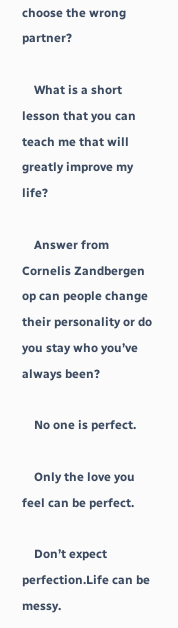choose the wrong partner?

    What is a short lesson that you can teach me that will greatly improve my life?

    Answer from Cornelis Zandbergen op can people change their personality or do you stay who you’ve always been?

    No one is perfect.

    Only the love you feel can be perfect.

    Don’t expect perfection.Life can be messy.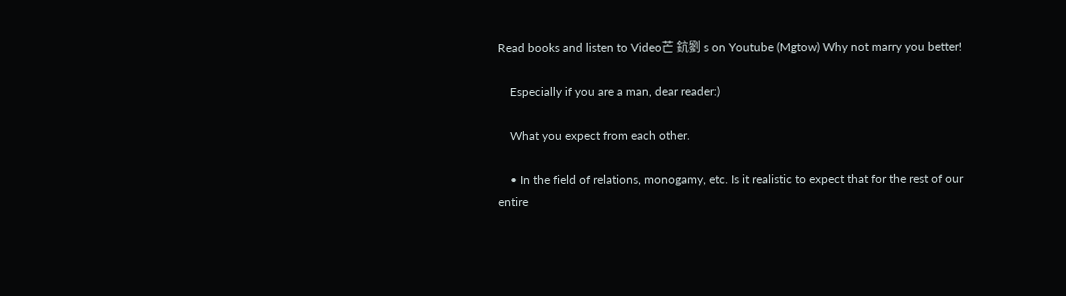Read books and listen to Video芒 鈧劉 s on Youtube (Mgtow) Why not marry you better!

    Especially if you are a man, dear reader:)

    What you expect from each other.

    • In the field of relations, monogamy, etc. Is it realistic to expect that for the rest of our entire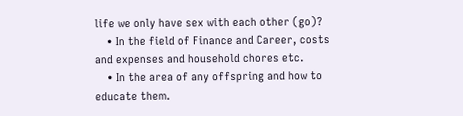life we only have sex with each other (go)?
    • In the field of Finance and Career, costs and expenses and household chores etc.
    • In the area of any offspring and how to educate them.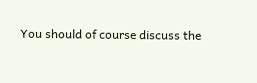You should of course discuss the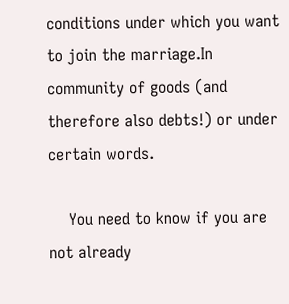conditions under which you want to join the marriage.In community of goods (and therefore also debts!) or under certain words.

    You need to know if you are not already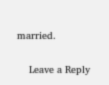married.

    Leave a Reply